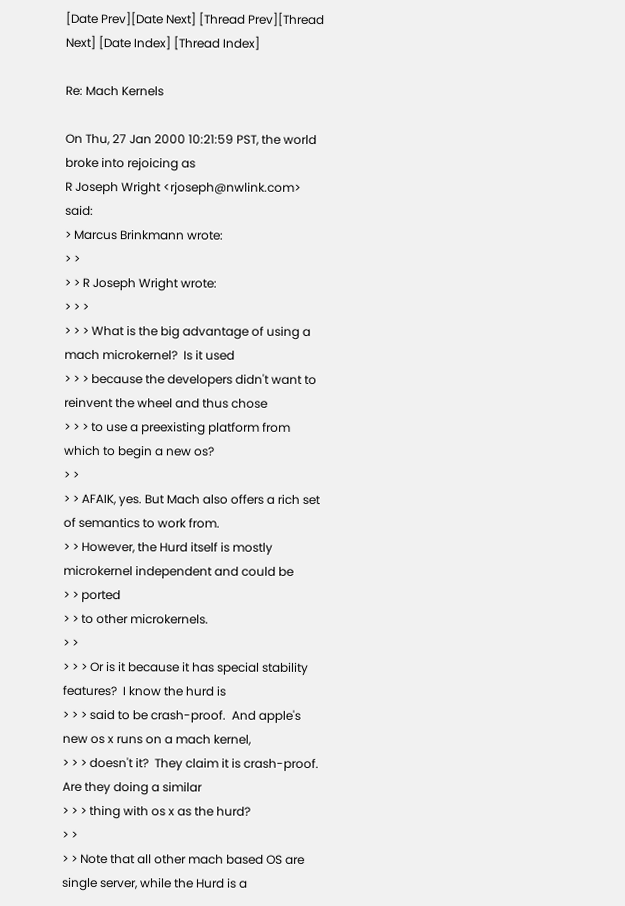[Date Prev][Date Next] [Thread Prev][Thread Next] [Date Index] [Thread Index]

Re: Mach Kernels

On Thu, 27 Jan 2000 10:21:59 PST, the world broke into rejoicing as
R Joseph Wright <rjoseph@nwlink.com>  said:
> Marcus Brinkmann wrote:
> >
> > R Joseph Wright wrote:
> > >
> > > What is the big advantage of using a mach microkernel?  Is it used
> > > because the developers didn't want to reinvent the wheel and thus chose
> > > to use a preexisting platform from which to begin a new os?
> >
> > AFAIK, yes. But Mach also offers a rich set of semantics to work from.
> > However, the Hurd itself is mostly microkernel independent and could be
> > ported
> > to other microkernels.
> >
> > > Or is it because it has special stability features?  I know the hurd is
> > > said to be crash-proof.  And apple's new os x runs on a mach kernel,
> > > doesn't it?  They claim it is crash-proof.  Are they doing a similar
> > > thing with os x as the hurd?
> >
> > Note that all other mach based OS are single server, while the Hurd is a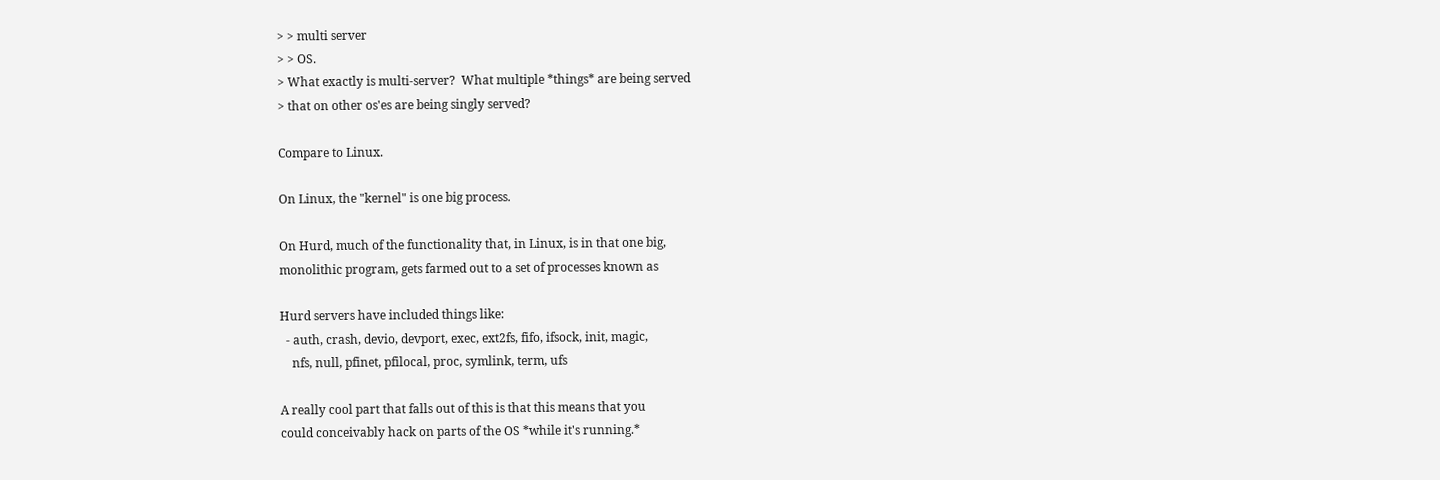> > multi server
> > OS.
> What exactly is multi-server?  What multiple *things* are being served
> that on other os'es are being singly served?

Compare to Linux.

On Linux, the "kernel" is one big process.

On Hurd, much of the functionality that, in Linux, is in that one big,
monolithic program, gets farmed out to a set of processes known as

Hurd servers have included things like:
  - auth, crash, devio, devport, exec, ext2fs, fifo, ifsock, init, magic,
    nfs, null, pfinet, pfilocal, proc, symlink, term, ufs

A really cool part that falls out of this is that this means that you
could conceivably hack on parts of the OS *while it's running.*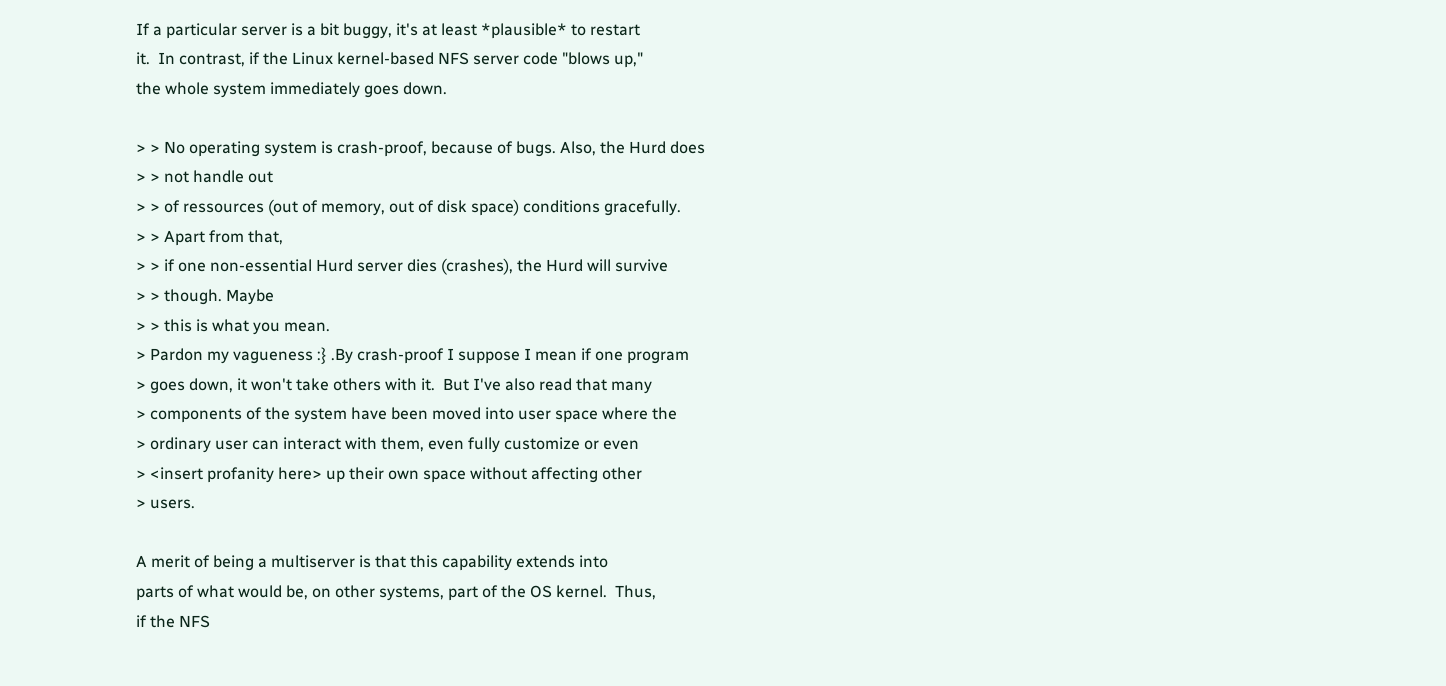If a particular server is a bit buggy, it's at least *plausible* to restart
it.  In contrast, if the Linux kernel-based NFS server code "blows up,"
the whole system immediately goes down.

> > No operating system is crash-proof, because of bugs. Also, the Hurd does
> > not handle out
> > of ressources (out of memory, out of disk space) conditions gracefully.
> > Apart from that,
> > if one non-essential Hurd server dies (crashes), the Hurd will survive
> > though. Maybe
> > this is what you mean.
> Pardon my vagueness :} .By crash-proof I suppose I mean if one program
> goes down, it won't take others with it.  But I've also read that many
> components of the system have been moved into user space where the
> ordinary user can interact with them, even fully customize or even
> <insert profanity here> up their own space without affecting other
> users.

A merit of being a multiserver is that this capability extends into
parts of what would be, on other systems, part of the OS kernel.  Thus,
if the NFS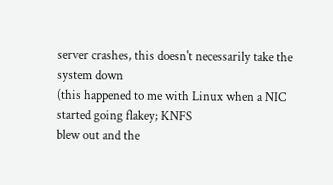server crashes, this doesn't necessarily take the system down
(this happened to me with Linux when a NIC started going flakey; KNFS
blew out and the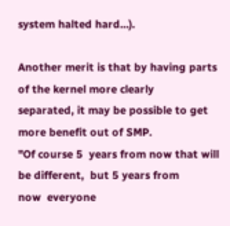system halted hard...).

Another merit is that by having parts of the kernel more clearly
separated, it may be possible to get more benefit out of SMP.
"Of course 5  years from now that will be different,  but 5 years from
now  everyone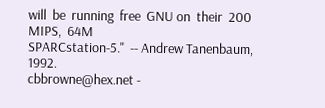will  be  running  free  GNU on  their  200  MIPS,  64M
SPARCstation-5."  -- Andrew Tanenbaum, 1992.
cbbrowne@hex.net -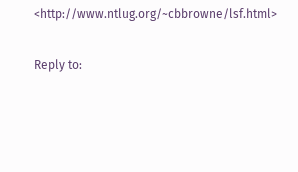<http://www.ntlug.org/~cbbrowne/lsf.html>

Reply to: